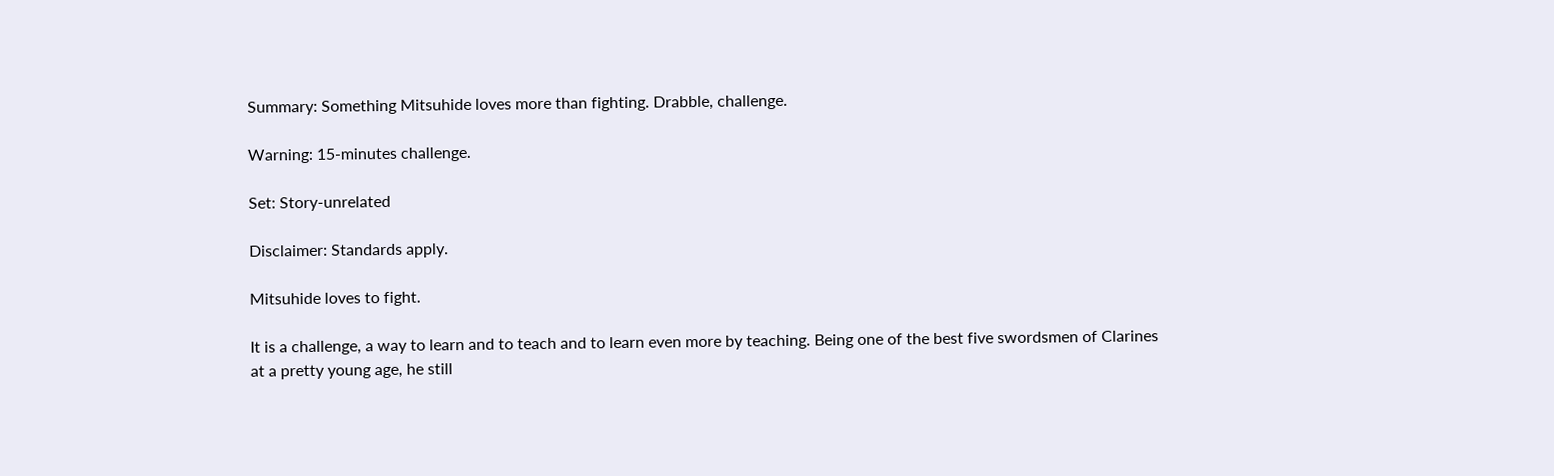Summary: Something Mitsuhide loves more than fighting. Drabble, challenge.

Warning: 15-minutes challenge.

Set: Story-unrelated

Disclaimer: Standards apply.

Mitsuhide loves to fight.

It is a challenge, a way to learn and to teach and to learn even more by teaching. Being one of the best five swordsmen of Clarines at a pretty young age, he still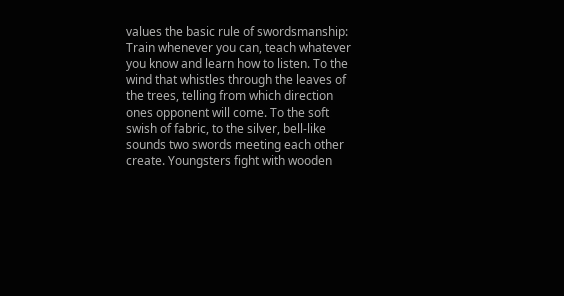values the basic rule of swordsmanship: Train whenever you can, teach whatever you know and learn how to listen. To the wind that whistles through the leaves of the trees, telling from which direction ones opponent will come. To the soft swish of fabric, to the silver, bell-like sounds two swords meeting each other create. Youngsters fight with wooden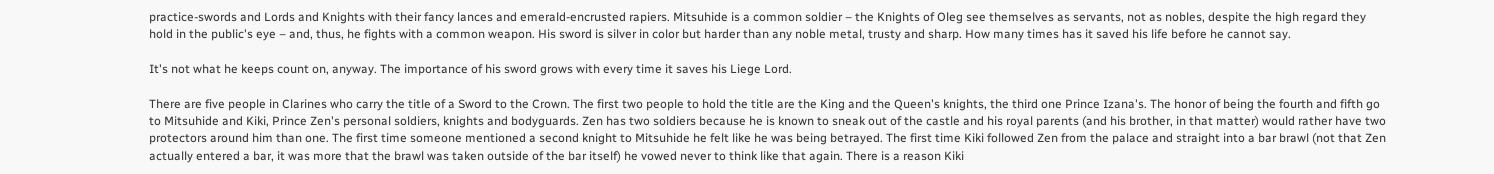practice-swords and Lords and Knights with their fancy lances and emerald-encrusted rapiers. Mitsuhide is a common soldier – the Knights of Oleg see themselves as servants, not as nobles, despite the high regard they hold in the public's eye – and, thus, he fights with a common weapon. His sword is silver in color but harder than any noble metal, trusty and sharp. How many times has it saved his life before he cannot say.

It's not what he keeps count on, anyway. The importance of his sword grows with every time it saves his Liege Lord.

There are five people in Clarines who carry the title of a Sword to the Crown. The first two people to hold the title are the King and the Queen's knights, the third one Prince Izana's. The honor of being the fourth and fifth go to Mitsuhide and Kiki, Prince Zen's personal soldiers, knights and bodyguards. Zen has two soldiers because he is known to sneak out of the castle and his royal parents (and his brother, in that matter) would rather have two protectors around him than one. The first time someone mentioned a second knight to Mitsuhide he felt like he was being betrayed. The first time Kiki followed Zen from the palace and straight into a bar brawl (not that Zen actually entered a bar, it was more that the brawl was taken outside of the bar itself) he vowed never to think like that again. There is a reason Kiki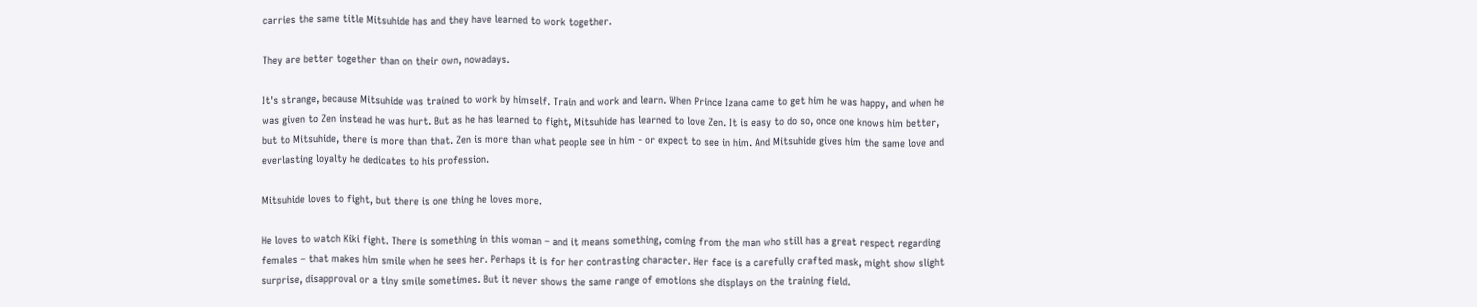carries the same title Mitsuhide has and they have learned to work together.

They are better together than on their own, nowadays.

It's strange, because Mitsuhide was trained to work by himself. Train and work and learn. When Prince Izana came to get him he was happy, and when he was given to Zen instead he was hurt. But as he has learned to fight, Mitsuhide has learned to love Zen. It is easy to do so, once one knows him better, but to Mitsuhide, there is more than that. Zen is more than what people see in him - or expect to see in him. And Mitsuhide gives him the same love and everlasting loyalty he dedicates to his profession.

Mitsuhide loves to fight, but there is one thing he loves more.

He loves to watch Kiki fight. There is something in this woman – and it means something, coming from the man who still has a great respect regarding females – that makes him smile when he sees her. Perhaps it is for her contrasting character. Her face is a carefully crafted mask, might show slight surprise, disapproval or a tiny smile sometimes. But it never shows the same range of emotions she displays on the training field.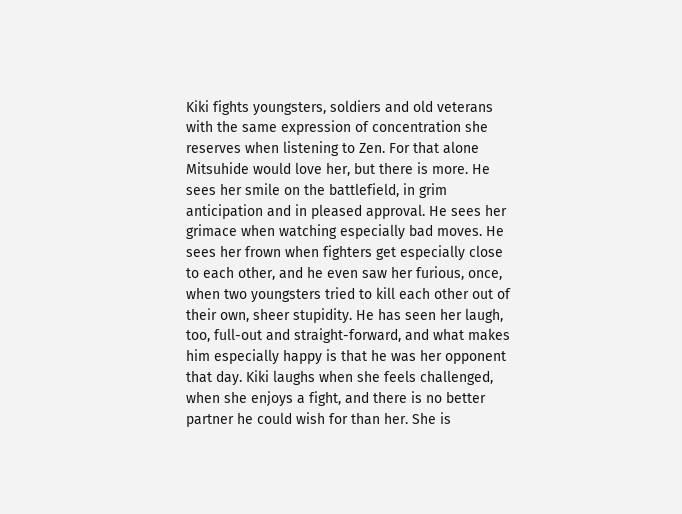Kiki fights youngsters, soldiers and old veterans with the same expression of concentration she reserves when listening to Zen. For that alone Mitsuhide would love her, but there is more. He sees her smile on the battlefield, in grim anticipation and in pleased approval. He sees her grimace when watching especially bad moves. He sees her frown when fighters get especially close to each other, and he even saw her furious, once, when two youngsters tried to kill each other out of their own, sheer stupidity. He has seen her laugh, too, full-out and straight-forward, and what makes him especially happy is that he was her opponent that day. Kiki laughs when she feels challenged, when she enjoys a fight, and there is no better partner he could wish for than her. She is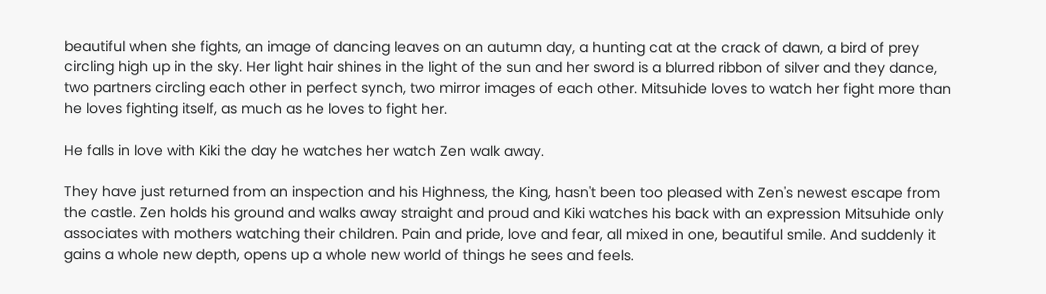beautiful when she fights, an image of dancing leaves on an autumn day, a hunting cat at the crack of dawn, a bird of prey circling high up in the sky. Her light hair shines in the light of the sun and her sword is a blurred ribbon of silver and they dance, two partners circling each other in perfect synch, two mirror images of each other. Mitsuhide loves to watch her fight more than he loves fighting itself, as much as he loves to fight her.

He falls in love with Kiki the day he watches her watch Zen walk away.

They have just returned from an inspection and his Highness, the King, hasn't been too pleased with Zen's newest escape from the castle. Zen holds his ground and walks away straight and proud and Kiki watches his back with an expression Mitsuhide only associates with mothers watching their children. Pain and pride, love and fear, all mixed in one, beautiful smile. And suddenly it gains a whole new depth, opens up a whole new world of things he sees and feels.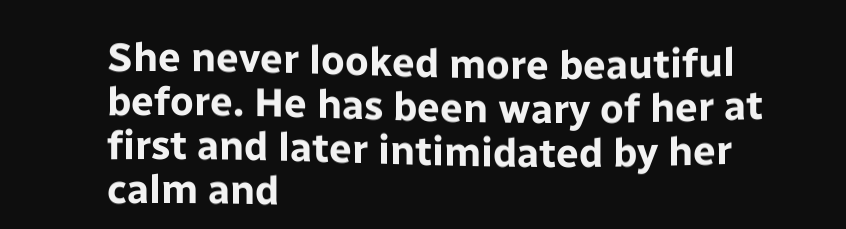She never looked more beautiful before. He has been wary of her at first and later intimidated by her calm and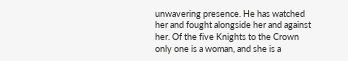unwavering presence. He has watched her and fought alongside her and against her. Of the five Knights to the Crown only one is a woman, and she is a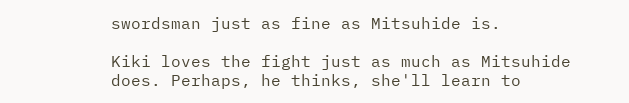swordsman just as fine as Mitsuhide is.

Kiki loves the fight just as much as Mitsuhide does. Perhaps, he thinks, she'll learn to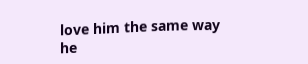love him the same way he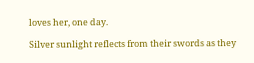loves her, one day.

Silver sunlight reflects from their swords as they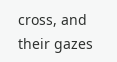cross, and their gazes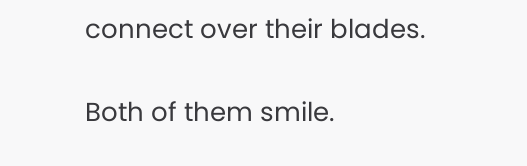connect over their blades.

Both of them smile.